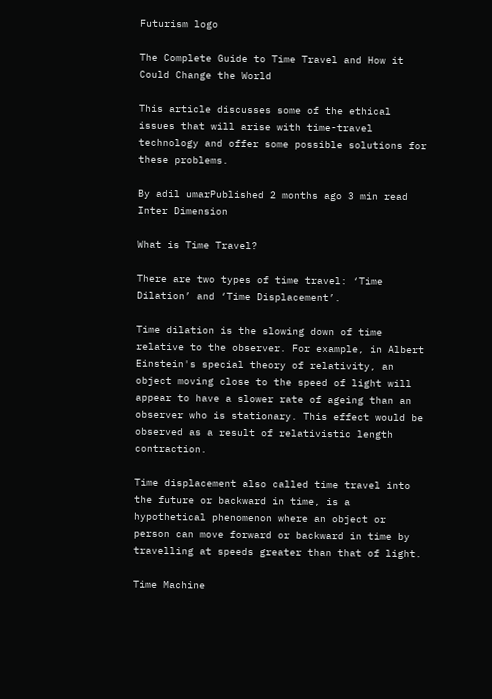Futurism logo

The Complete Guide to Time Travel and How it Could Change the World

This article discusses some of the ethical issues that will arise with time-travel technology and offer some possible solutions for these problems.

By adil umarPublished 2 months ago 3 min read
Inter Dimension

What is Time Travel?

There are two types of time travel: ‘Time Dilation’ and ‘Time Displacement’.

Time dilation is the slowing down of time relative to the observer. For example, in Albert Einstein's special theory of relativity, an object moving close to the speed of light will appear to have a slower rate of ageing than an observer who is stationary. This effect would be observed as a result of relativistic length contraction.

Time displacement also called time travel into the future or backward in time, is a hypothetical phenomenon where an object or person can move forward or backward in time by travelling at speeds greater than that of light.

Time Machine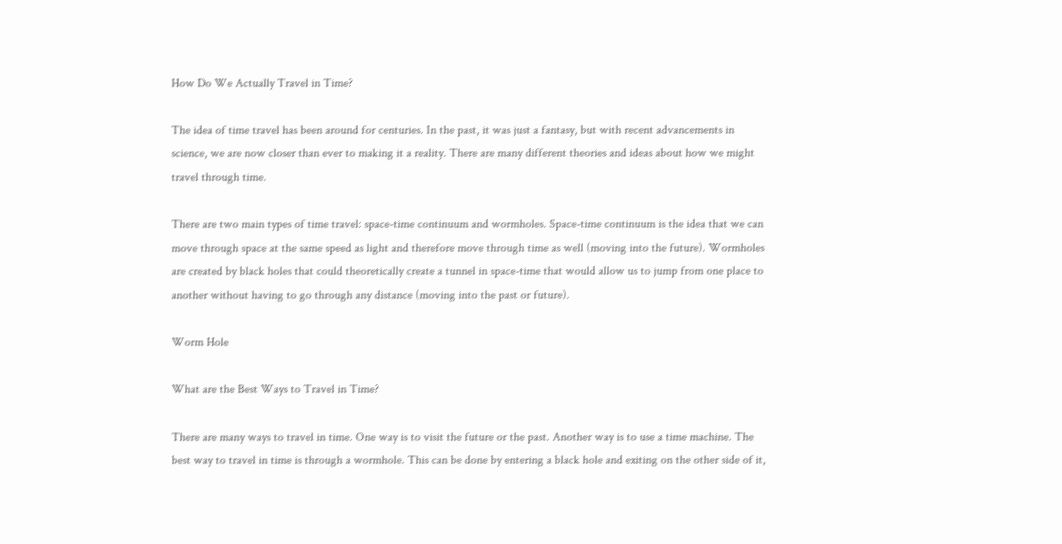How Do We Actually Travel in Time?

The idea of time travel has been around for centuries. In the past, it was just a fantasy, but with recent advancements in science, we are now closer than ever to making it a reality. There are many different theories and ideas about how we might travel through time.

There are two main types of time travel: space-time continuum and wormholes. Space-time continuum is the idea that we can move through space at the same speed as light and therefore move through time as well (moving into the future). Wormholes are created by black holes that could theoretically create a tunnel in space-time that would allow us to jump from one place to another without having to go through any distance (moving into the past or future).

Worm Hole

What are the Best Ways to Travel in Time?

There are many ways to travel in time. One way is to visit the future or the past. Another way is to use a time machine. The best way to travel in time is through a wormhole. This can be done by entering a black hole and exiting on the other side of it,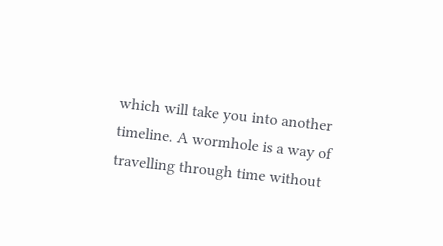which will take you into another timeline. A wormhole is a way of travelling through time without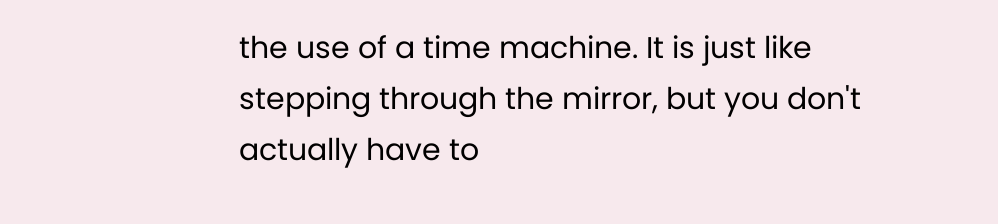the use of a time machine. It is just like stepping through the mirror, but you don't actually have to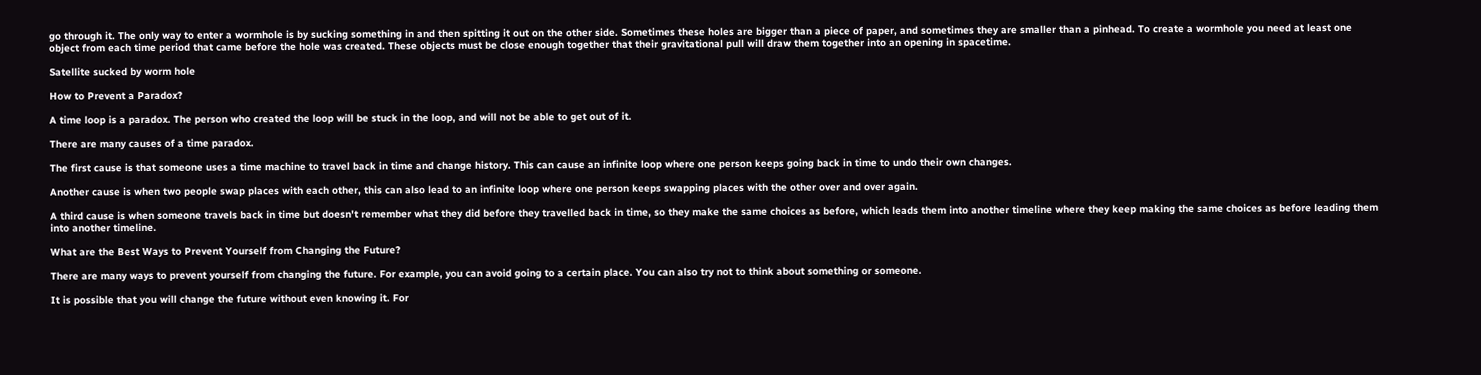go through it. The only way to enter a wormhole is by sucking something in and then spitting it out on the other side. Sometimes these holes are bigger than a piece of paper, and sometimes they are smaller than a pinhead. To create a wormhole you need at least one object from each time period that came before the hole was created. These objects must be close enough together that their gravitational pull will draw them together into an opening in spacetime.

Satellite sucked by worm hole

How to Prevent a Paradox?

A time loop is a paradox. The person who created the loop will be stuck in the loop, and will not be able to get out of it.

There are many causes of a time paradox.

The first cause is that someone uses a time machine to travel back in time and change history. This can cause an infinite loop where one person keeps going back in time to undo their own changes.

Another cause is when two people swap places with each other, this can also lead to an infinite loop where one person keeps swapping places with the other over and over again.

A third cause is when someone travels back in time but doesn't remember what they did before they travelled back in time, so they make the same choices as before, which leads them into another timeline where they keep making the same choices as before leading them into another timeline.

What are the Best Ways to Prevent Yourself from Changing the Future?

There are many ways to prevent yourself from changing the future. For example, you can avoid going to a certain place. You can also try not to think about something or someone.

It is possible that you will change the future without even knowing it. For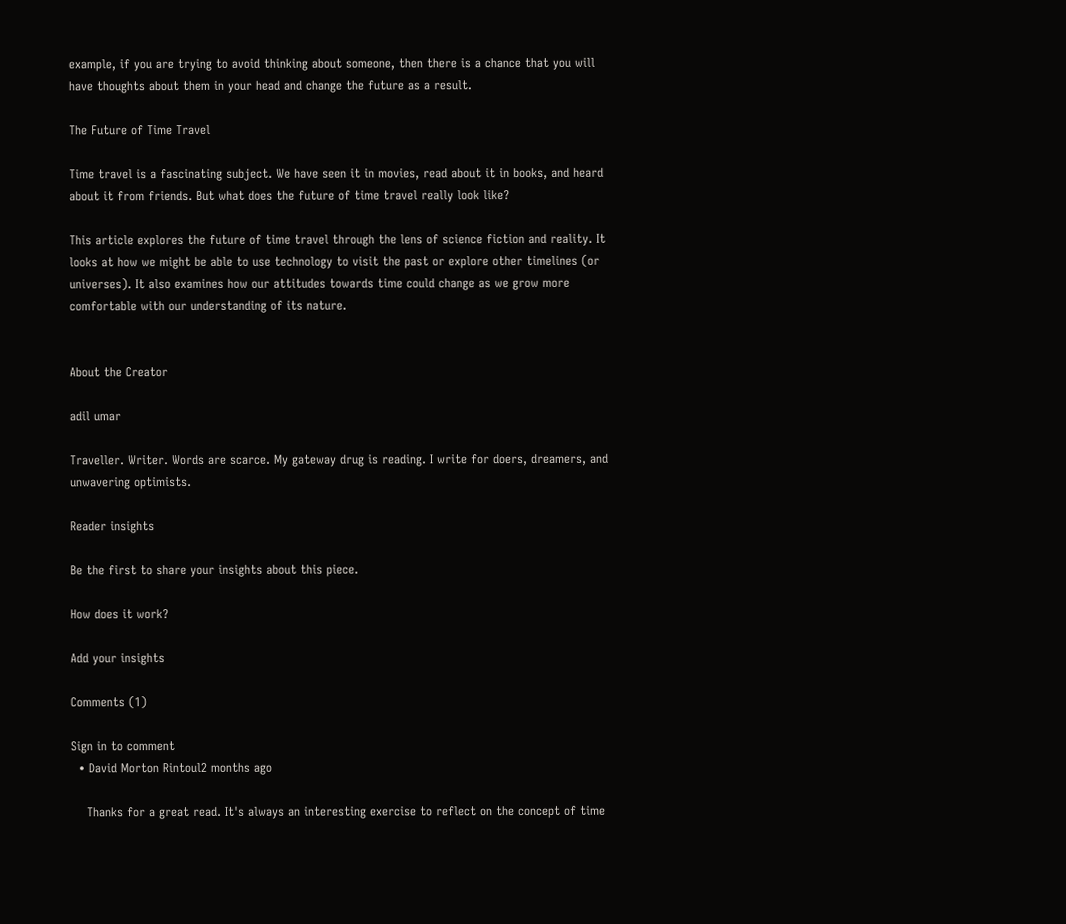example, if you are trying to avoid thinking about someone, then there is a chance that you will have thoughts about them in your head and change the future as a result.

The Future of Time Travel

Time travel is a fascinating subject. We have seen it in movies, read about it in books, and heard about it from friends. But what does the future of time travel really look like?

This article explores the future of time travel through the lens of science fiction and reality. It looks at how we might be able to use technology to visit the past or explore other timelines (or universes). It also examines how our attitudes towards time could change as we grow more comfortable with our understanding of its nature.


About the Creator

adil umar

Traveller. Writer. Words are scarce. My gateway drug is reading. I write for doers, dreamers, and unwavering optimists.

Reader insights

Be the first to share your insights about this piece.

How does it work?

Add your insights

Comments (1)

Sign in to comment
  • David Morton Rintoul2 months ago

    Thanks for a great read. It's always an interesting exercise to reflect on the concept of time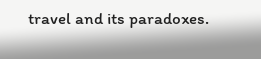travel and its paradoxes.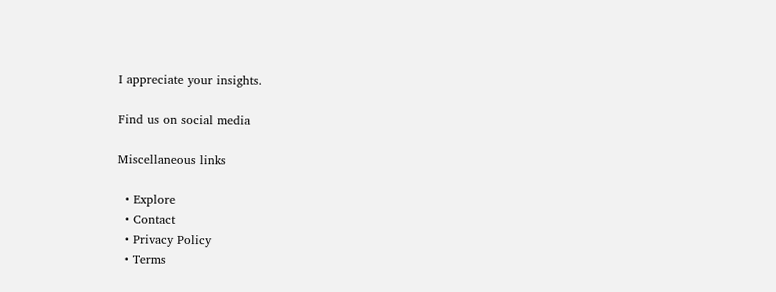I appreciate your insights.

Find us on social media

Miscellaneous links

  • Explore
  • Contact
  • Privacy Policy
  • Terms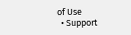of Use
  • Support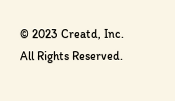© 2023 Creatd, Inc. All Rights Reserved.